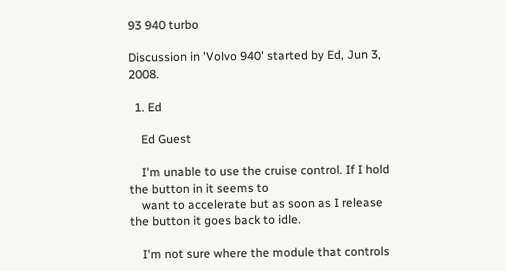93 940 turbo

Discussion in 'Volvo 940' started by Ed, Jun 3, 2008.

  1. Ed

    Ed Guest

    I'm unable to use the cruise control. If I hold the button in it seems to
    want to accelerate but as soon as I release the button it goes back to idle.

    I'm not sure where the module that controls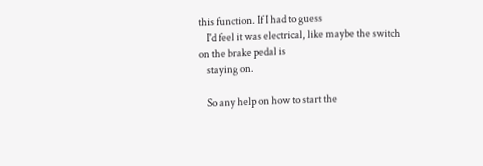this function. If I had to guess
    I'd feel it was electrical, like maybe the switch on the brake pedal is
    staying on.

    So any help on how to start the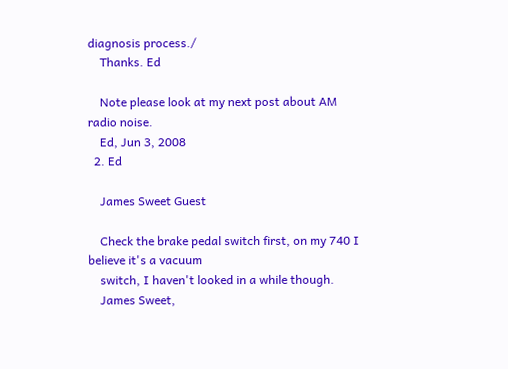diagnosis process./
    Thanks. Ed

    Note please look at my next post about AM radio noise.
    Ed, Jun 3, 2008
  2. Ed

    James Sweet Guest

    Check the brake pedal switch first, on my 740 I believe it's a vacuum
    switch, I haven't looked in a while though.
    James Sweet,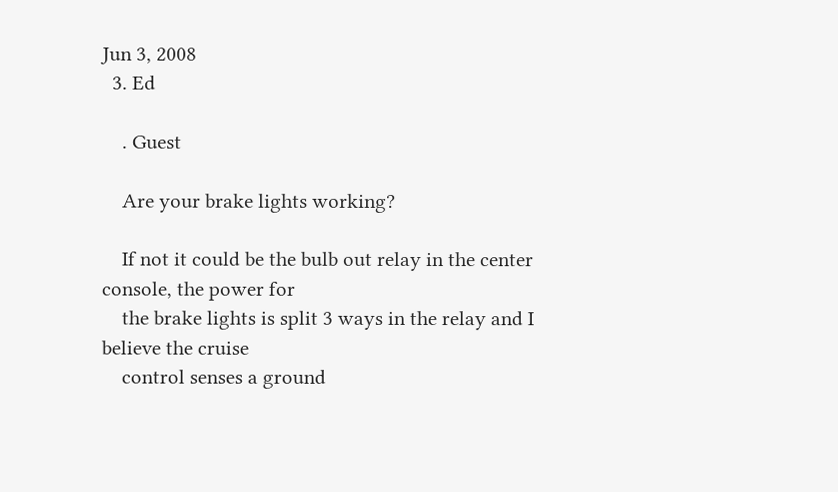Jun 3, 2008
  3. Ed

    . Guest

    Are your brake lights working?

    If not it could be the bulb out relay in the center console, the power for
    the brake lights is split 3 ways in the relay and I believe the cruise
    control senses a ground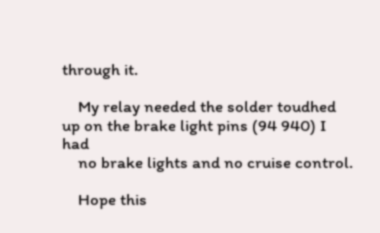through it.

    My relay needed the solder toudhed up on the brake light pins (94 940) I had
    no brake lights and no cruise control.

    Hope this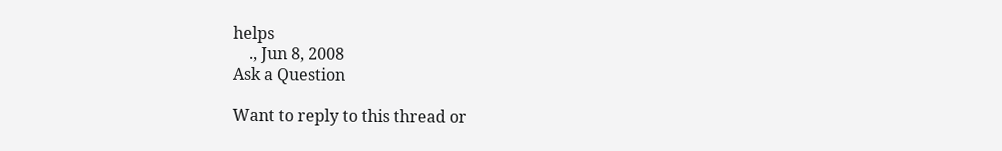helps
    ., Jun 8, 2008
Ask a Question

Want to reply to this thread or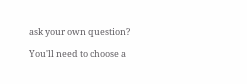ask your own question?

You'll need to choose a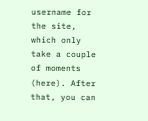username for the site, which only take a couple of moments (here). After that, you can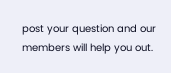post your question and our members will help you out.